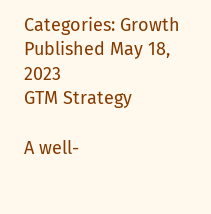Categories: Growth
Published May 18, 2023
GTM Strategy

A well-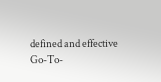defined and effective Go-To-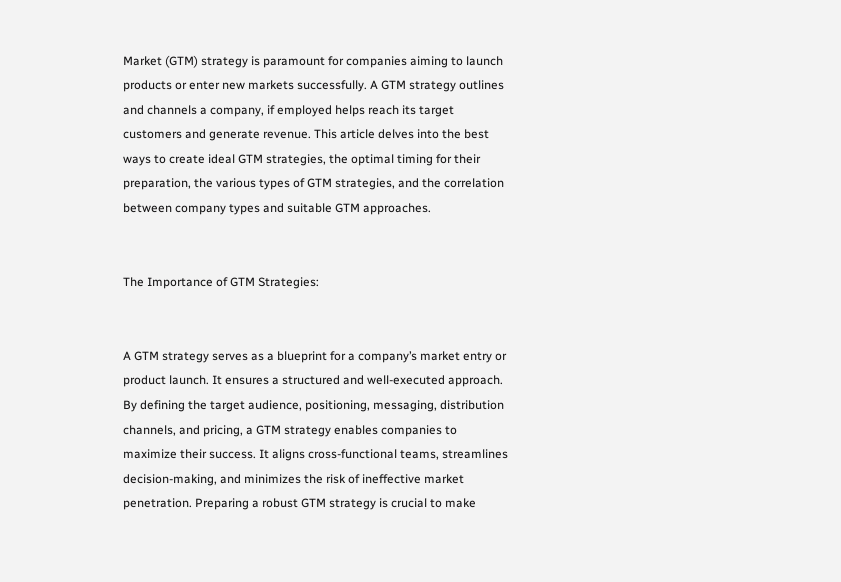Market (GTM) strategy is paramount for companies aiming to launch products or enter new markets successfully. A GTM strategy outlines and channels a company, if employed helps reach its target customers and generate revenue. This article delves into the best ways to create ideal GTM strategies, the optimal timing for their preparation, the various types of GTM strategies, and the correlation between company types and suitable GTM approaches.


The Importance of GTM Strategies:


A GTM strategy serves as a blueprint for a company’s market entry or product launch. It ensures a structured and well-executed approach. By defining the target audience, positioning, messaging, distribution channels, and pricing, a GTM strategy enables companies to maximize their success. It aligns cross-functional teams, streamlines decision-making, and minimizes the risk of ineffective market penetration. Preparing a robust GTM strategy is crucial to make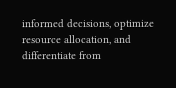informed decisions, optimize resource allocation, and differentiate from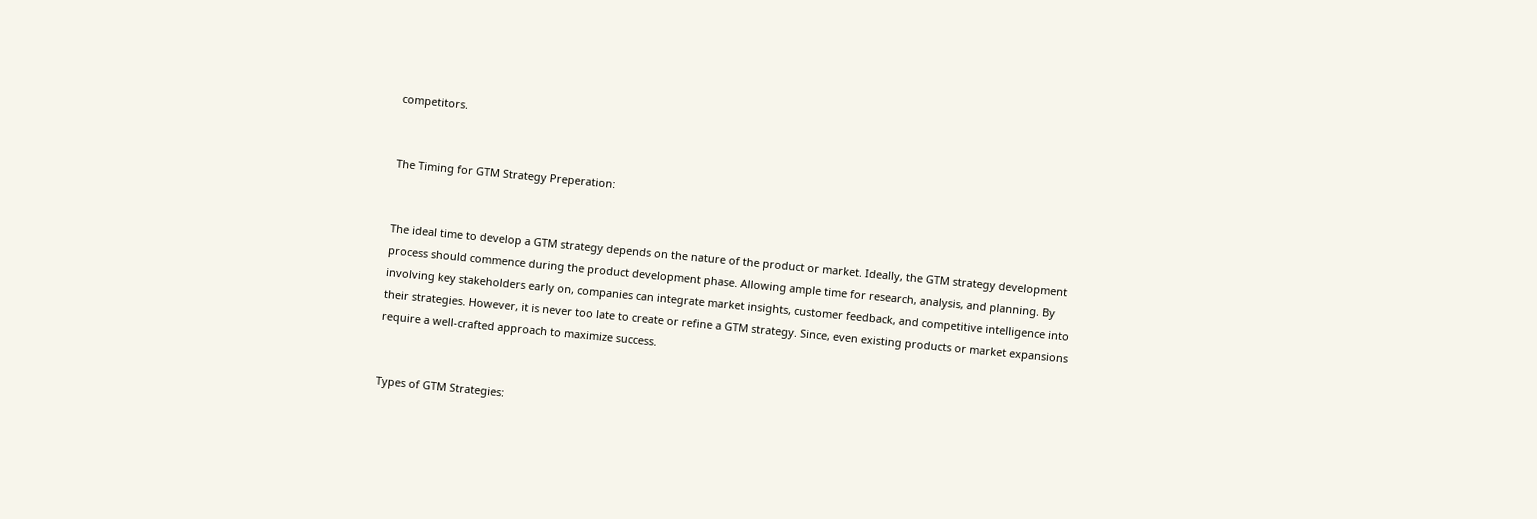competitors.


The Timing for GTM Strategy Preperation:


The ideal time to develop a GTM strategy depends on the nature of the product or market. Ideally, the GTM strategy development process should commence during the product development phase. Allowing ample time for research, analysis, and planning. By involving key stakeholders early on, companies can integrate market insights, customer feedback, and competitive intelligence into their strategies. However, it is never too late to create or refine a GTM strategy. Since, even existing products or market expansions require a well-crafted approach to maximize success.


Types of GTM Strategies: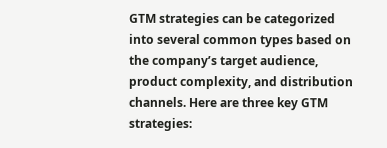GTM strategies can be categorized into several common types based on the company’s target audience, product complexity, and distribution channels. Here are three key GTM strategies: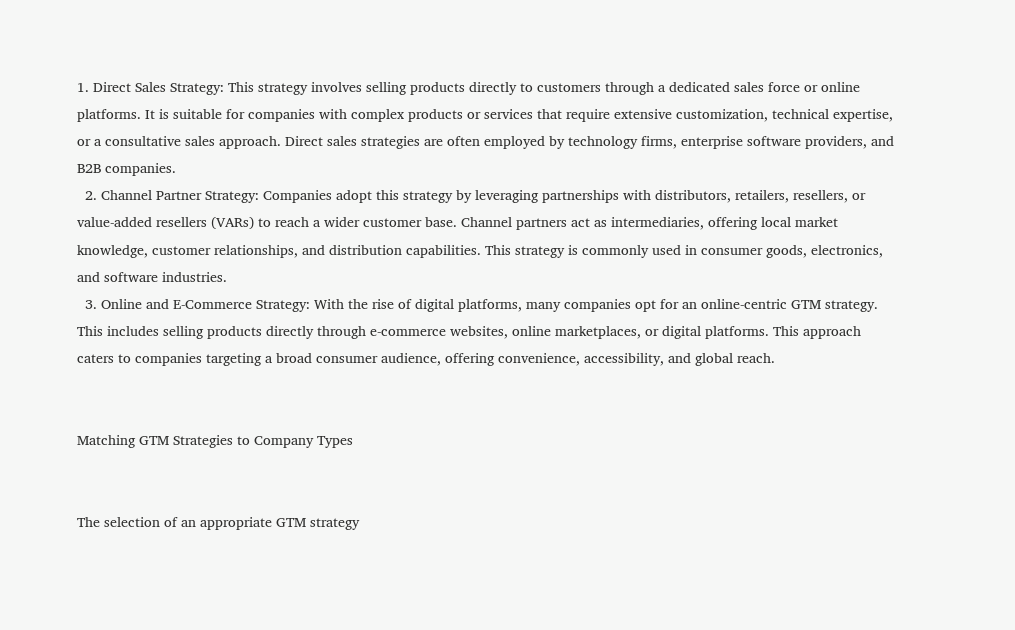1. Direct Sales Strategy: This strategy involves selling products directly to customers through a dedicated sales force or online platforms. It is suitable for companies with complex products or services that require extensive customization, technical expertise, or a consultative sales approach. Direct sales strategies are often employed by technology firms, enterprise software providers, and B2B companies.
  2. Channel Partner Strategy: Companies adopt this strategy by leveraging partnerships with distributors, retailers, resellers, or value-added resellers (VARs) to reach a wider customer base. Channel partners act as intermediaries, offering local market knowledge, customer relationships, and distribution capabilities. This strategy is commonly used in consumer goods, electronics, and software industries.
  3. Online and E-Commerce Strategy: With the rise of digital platforms, many companies opt for an online-centric GTM strategy. This includes selling products directly through e-commerce websites, online marketplaces, or digital platforms. This approach caters to companies targeting a broad consumer audience, offering convenience, accessibility, and global reach.


Matching GTM Strategies to Company Types


The selection of an appropriate GTM strategy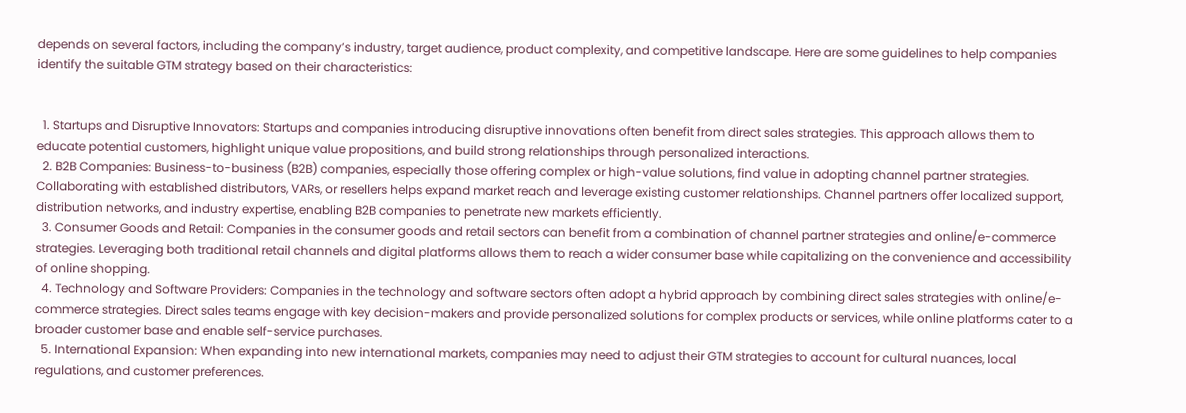depends on several factors, including the company’s industry, target audience, product complexity, and competitive landscape. Here are some guidelines to help companies identify the suitable GTM strategy based on their characteristics:


  1. Startups and Disruptive Innovators: Startups and companies introducing disruptive innovations often benefit from direct sales strategies. This approach allows them to educate potential customers, highlight unique value propositions, and build strong relationships through personalized interactions.
  2. B2B Companies: Business-to-business (B2B) companies, especially those offering complex or high-value solutions, find value in adopting channel partner strategies. Collaborating with established distributors, VARs, or resellers helps expand market reach and leverage existing customer relationships. Channel partners offer localized support, distribution networks, and industry expertise, enabling B2B companies to penetrate new markets efficiently.
  3. Consumer Goods and Retail: Companies in the consumer goods and retail sectors can benefit from a combination of channel partner strategies and online/e-commerce strategies. Leveraging both traditional retail channels and digital platforms allows them to reach a wider consumer base while capitalizing on the convenience and accessibility of online shopping.
  4. Technology and Software Providers: Companies in the technology and software sectors often adopt a hybrid approach by combining direct sales strategies with online/e-commerce strategies. Direct sales teams engage with key decision-makers and provide personalized solutions for complex products or services, while online platforms cater to a broader customer base and enable self-service purchases.
  5. International Expansion: When expanding into new international markets, companies may need to adjust their GTM strategies to account for cultural nuances, local regulations, and customer preferences.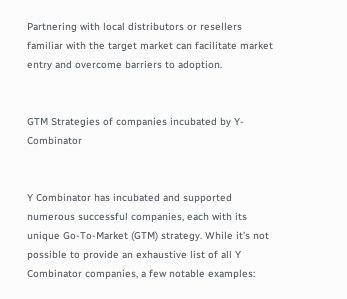Partnering with local distributors or resellers familiar with the target market can facilitate market entry and overcome barriers to adoption.


GTM Strategies of companies incubated by Y-Combinator


Y Combinator has incubated and supported numerous successful companies, each with its unique Go-To-Market (GTM) strategy. While it’s not possible to provide an exhaustive list of all Y Combinator companies, a few notable examples: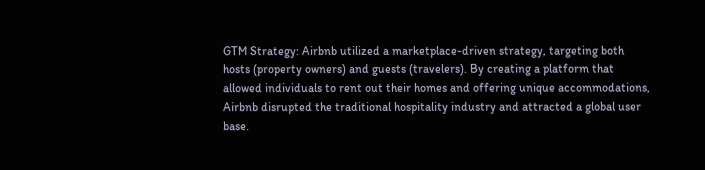GTM Strategy: Airbnb utilized a marketplace-driven strategy, targeting both hosts (property owners) and guests (travelers). By creating a platform that allowed individuals to rent out their homes and offering unique accommodations, Airbnb disrupted the traditional hospitality industry and attracted a global user base.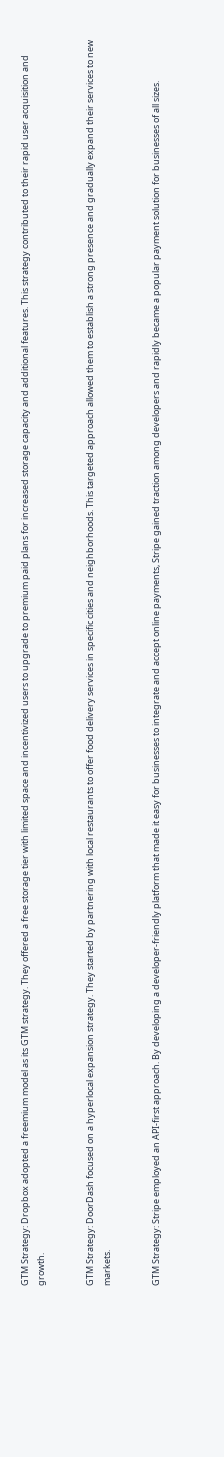GTM Strategy: Dropbox adopted a freemium model as its GTM strategy. They offered a free storage tier with limited space and incentivized users to upgrade to premium paid plans for increased storage capacity and additional features. This strategy contributed to their rapid user acquisition and growth.


GTM Strategy: DoorDash focused on a hyperlocal expansion strategy. They started by partnering with local restaurants to offer food delivery services in specific cities and neighborhoods. This targeted approach allowed them to establish a strong presence and gradually expand their services to new markets.


GTM Strategy: Stripe employed an API-first approach. By developing a developer-friendly platform that made it easy for businesses to integrate and accept online payments, Stripe gained traction among developers and rapidly became a popular payment solution for businesses of all sizes.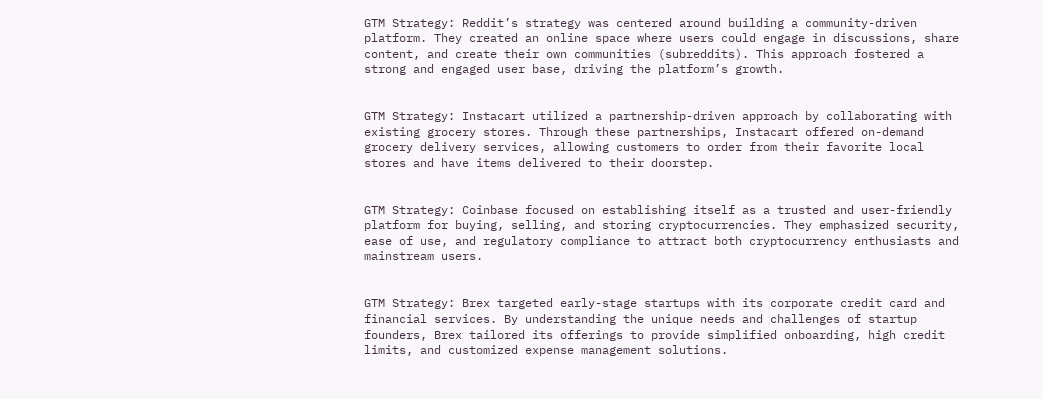GTM Strategy: Reddit’s strategy was centered around building a community-driven platform. They created an online space where users could engage in discussions, share content, and create their own communities (subreddits). This approach fostered a strong and engaged user base, driving the platform’s growth.


GTM Strategy: Instacart utilized a partnership-driven approach by collaborating with existing grocery stores. Through these partnerships, Instacart offered on-demand grocery delivery services, allowing customers to order from their favorite local stores and have items delivered to their doorstep.


GTM Strategy: Coinbase focused on establishing itself as a trusted and user-friendly platform for buying, selling, and storing cryptocurrencies. They emphasized security, ease of use, and regulatory compliance to attract both cryptocurrency enthusiasts and mainstream users.


GTM Strategy: Brex targeted early-stage startups with its corporate credit card and financial services. By understanding the unique needs and challenges of startup founders, Brex tailored its offerings to provide simplified onboarding, high credit limits, and customized expense management solutions.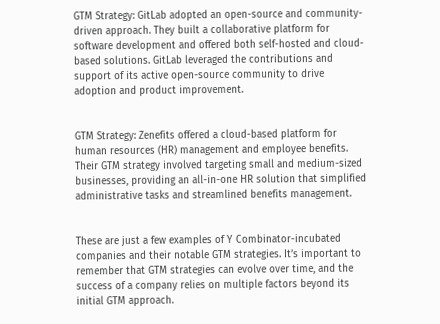GTM Strategy: GitLab adopted an open-source and community-driven approach. They built a collaborative platform for software development and offered both self-hosted and cloud-based solutions. GitLab leveraged the contributions and support of its active open-source community to drive adoption and product improvement.


GTM Strategy: Zenefits offered a cloud-based platform for human resources (HR) management and employee benefits. Their GTM strategy involved targeting small and medium-sized businesses, providing an all-in-one HR solution that simplified administrative tasks and streamlined benefits management.


These are just a few examples of Y Combinator-incubated companies and their notable GTM strategies. It’s important to remember that GTM strategies can evolve over time, and the success of a company relies on multiple factors beyond its initial GTM approach.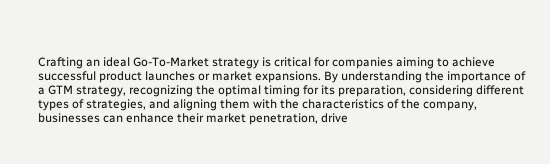Crafting an ideal Go-To-Market strategy is critical for companies aiming to achieve successful product launches or market expansions. By understanding the importance of a GTM strategy, recognizing the optimal timing for its preparation, considering different types of strategies, and aligning them with the characteristics of the company, businesses can enhance their market penetration, drive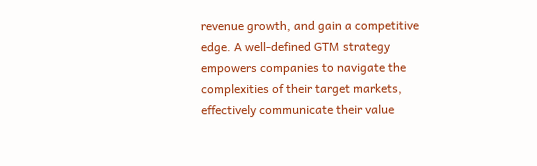revenue growth, and gain a competitive edge. A well-defined GTM strategy empowers companies to navigate the complexities of their target markets, effectively communicate their value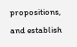propositions, and establish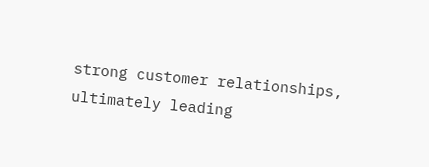strong customer relationships, ultimately leading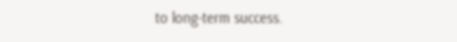to long-term success.